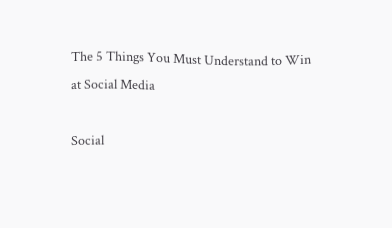The 5 Things You Must Understand to Win at Social Media

Social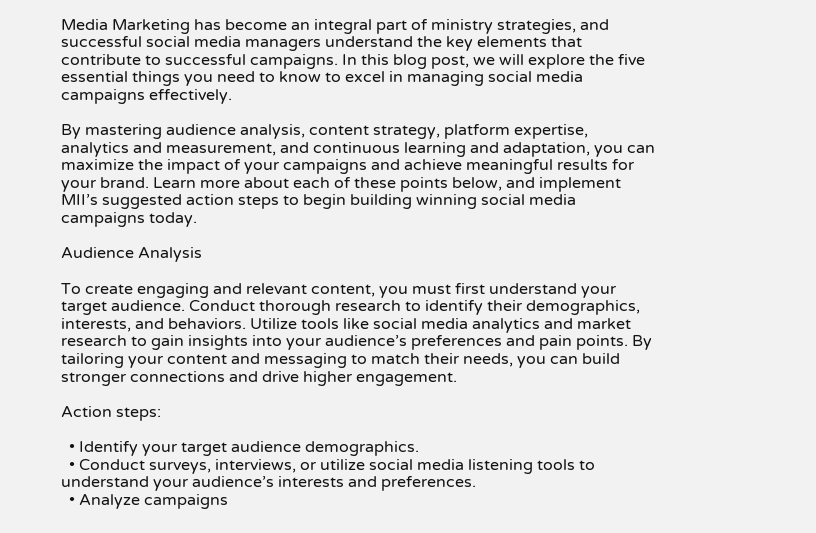Media Marketing has become an integral part of ministry strategies, and successful social media managers understand the key elements that contribute to successful campaigns. In this blog post, we will explore the five essential things you need to know to excel in managing social media campaigns effectively.

By mastering audience analysis, content strategy, platform expertise, analytics and measurement, and continuous learning and adaptation, you can maximize the impact of your campaigns and achieve meaningful results for your brand. Learn more about each of these points below, and implement MII’s suggested action steps to begin building winning social media campaigns today.

Audience Analysis

To create engaging and relevant content, you must first understand your target audience. Conduct thorough research to identify their demographics, interests, and behaviors. Utilize tools like social media analytics and market research to gain insights into your audience’s preferences and pain points. By tailoring your content and messaging to match their needs, you can build stronger connections and drive higher engagement.

Action steps:

  • Identify your target audience demographics.
  • Conduct surveys, interviews, or utilize social media listening tools to understand your audience’s interests and preferences.
  • Analyze campaigns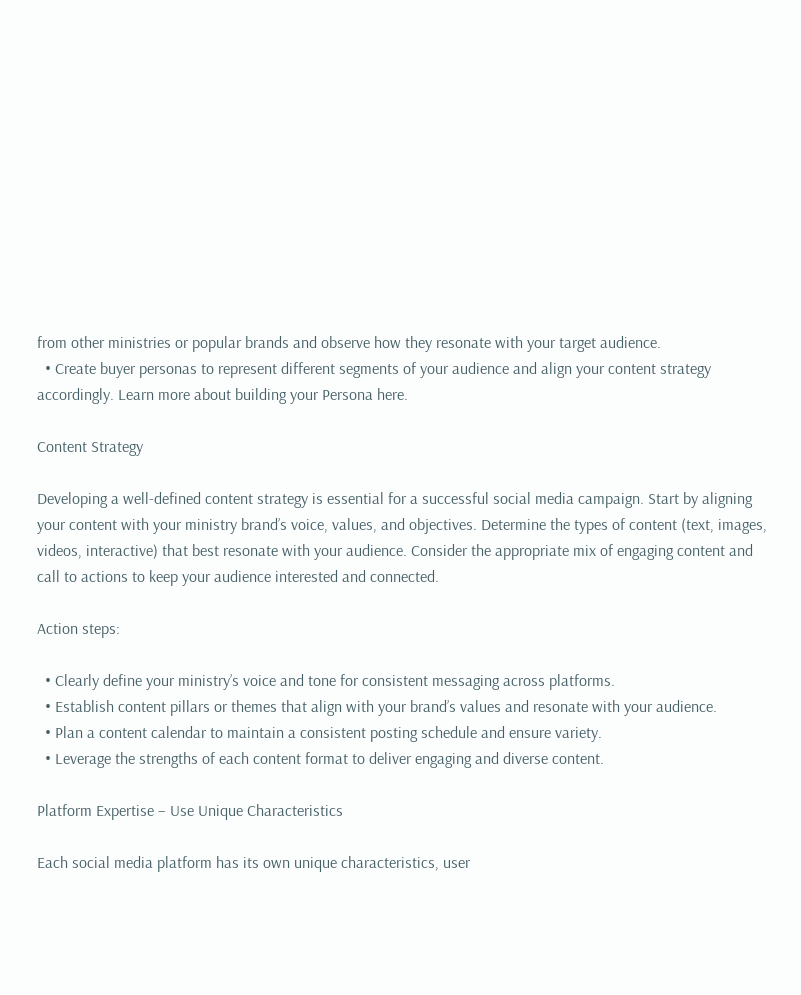from other ministries or popular brands and observe how they resonate with your target audience.
  • Create buyer personas to represent different segments of your audience and align your content strategy accordingly. Learn more about building your Persona here.

Content Strategy

Developing a well-defined content strategy is essential for a successful social media campaign. Start by aligning your content with your ministry brand’s voice, values, and objectives. Determine the types of content (text, images, videos, interactive) that best resonate with your audience. Consider the appropriate mix of engaging content and call to actions to keep your audience interested and connected.

Action steps:

  • Clearly define your ministry’s voice and tone for consistent messaging across platforms.
  • Establish content pillars or themes that align with your brand’s values and resonate with your audience.
  • Plan a content calendar to maintain a consistent posting schedule and ensure variety.
  • Leverage the strengths of each content format to deliver engaging and diverse content.

Platform Expertise – Use Unique Characteristics

Each social media platform has its own unique characteristics, user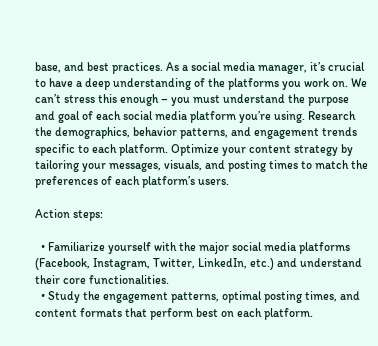base, and best practices. As a social media manager, it’s crucial to have a deep understanding of the platforms you work on. We can’t stress this enough – you must understand the purpose and goal of each social media platform you’re using. Research the demographics, behavior patterns, and engagement trends specific to each platform. Optimize your content strategy by tailoring your messages, visuals, and posting times to match the preferences of each platform’s users.

Action steps:

  • Familiarize yourself with the major social media platforms (Facebook, Instagram, Twitter, LinkedIn, etc.) and understand their core functionalities.
  • Study the engagement patterns, optimal posting times, and content formats that perform best on each platform.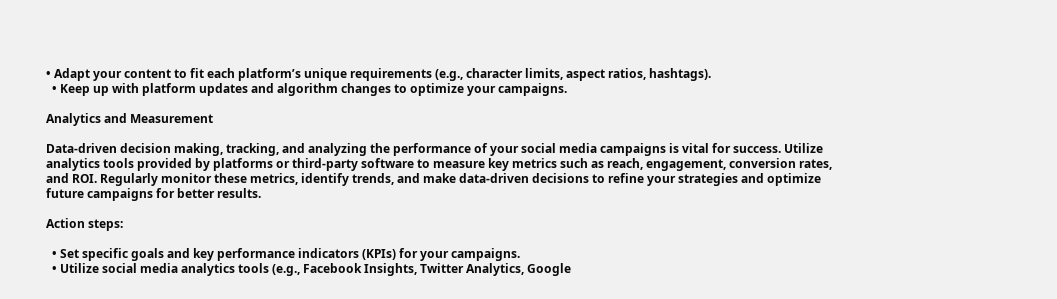• Adapt your content to fit each platform’s unique requirements (e.g., character limits, aspect ratios, hashtags).
  • Keep up with platform updates and algorithm changes to optimize your campaigns.

Analytics and Measurement

Data-driven decision making, tracking, and analyzing the performance of your social media campaigns is vital for success. Utilize analytics tools provided by platforms or third-party software to measure key metrics such as reach, engagement, conversion rates, and ROI. Regularly monitor these metrics, identify trends, and make data-driven decisions to refine your strategies and optimize future campaigns for better results.

Action steps:

  • Set specific goals and key performance indicators (KPIs) for your campaigns.
  • Utilize social media analytics tools (e.g., Facebook Insights, Twitter Analytics, Google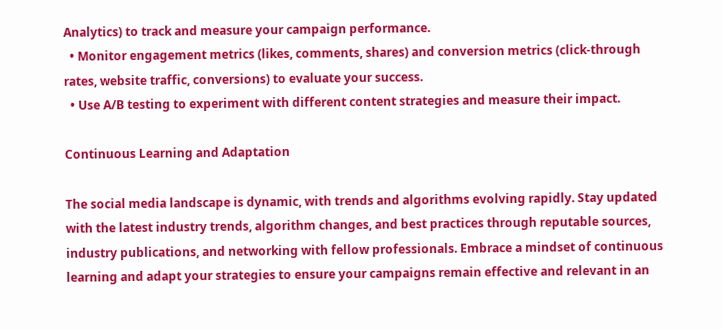Analytics) to track and measure your campaign performance.
  • Monitor engagement metrics (likes, comments, shares) and conversion metrics (click-through rates, website traffic, conversions) to evaluate your success.
  • Use A/B testing to experiment with different content strategies and measure their impact.

Continuous Learning and Adaptation

The social media landscape is dynamic, with trends and algorithms evolving rapidly. Stay updated with the latest industry trends, algorithm changes, and best practices through reputable sources, industry publications, and networking with fellow professionals. Embrace a mindset of continuous learning and adapt your strategies to ensure your campaigns remain effective and relevant in an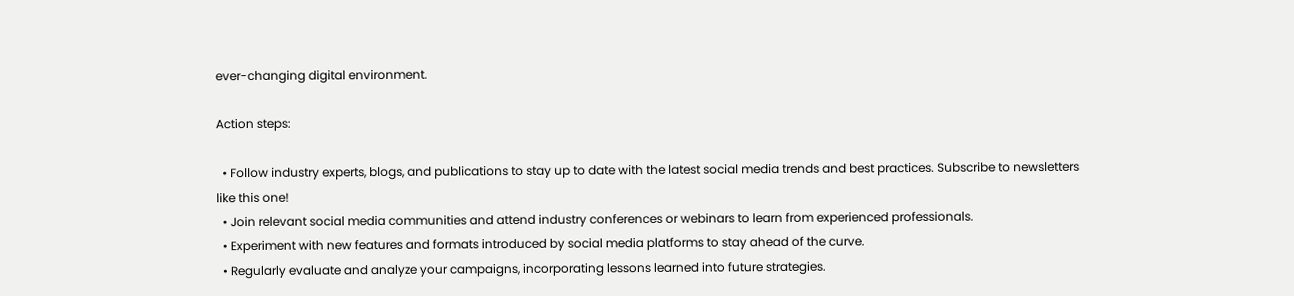ever-changing digital environment.

Action steps:

  • Follow industry experts, blogs, and publications to stay up to date with the latest social media trends and best practices. Subscribe to newsletters like this one!
  • Join relevant social media communities and attend industry conferences or webinars to learn from experienced professionals.
  • Experiment with new features and formats introduced by social media platforms to stay ahead of the curve.
  • Regularly evaluate and analyze your campaigns, incorporating lessons learned into future strategies.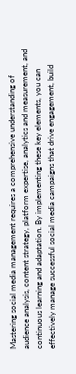Mastering social media management requires a comprehensive understanding of audience analysis, content strategy, platform expertise, analytics and measurement, and continuous learning and adaptation. By implementing these key elements, you can effectively manage successful social media campaigns that drive engagement, build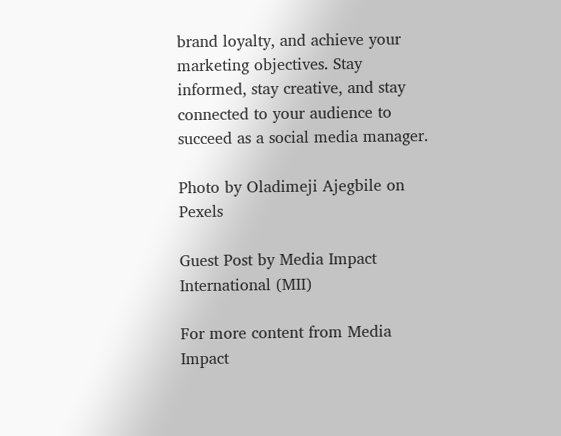brand loyalty, and achieve your marketing objectives. Stay informed, stay creative, and stay connected to your audience to succeed as a social media manager.

Photo by Oladimeji Ajegbile on Pexels

Guest Post by Media Impact International (MII)

For more content from Media Impact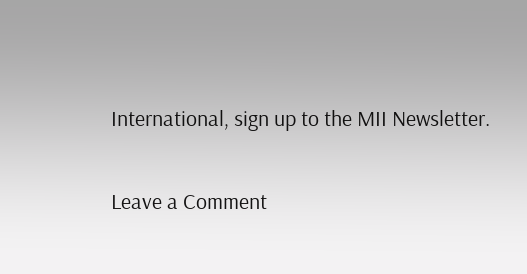International, sign up to the MII Newsletter.

Leave a Comment